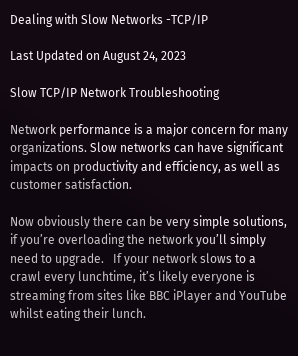Dealing with Slow Networks -TCP/IP

Last Updated on August 24, 2023

Slow TCP/IP Network Troubleshooting

Network performance is a major concern for many organizations. Slow networks can have significant impacts on productivity and efficiency, as well as customer satisfaction.

Now obviously there can be very simple solutions, if you’re overloading the network you’ll simply need to upgrade.   If your network slows to a crawl every lunchtime, it’s likely everyone is streaming from sites like BBC iPlayer and YouTube whilst eating their lunch.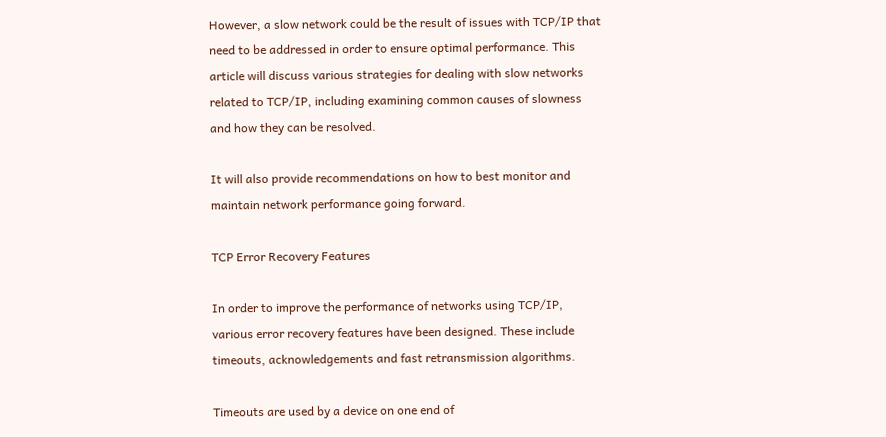However, a slow network could be the result of issues with TCP/IP that need to be addressed in order to ensure optimal performance. This article will discuss various strategies for dealing with slow networks related to TCP/IP, including examining common causes of slowness and how they can be resolved.

It will also provide recommendations on how to best monitor and maintain network performance going forward.

TCP Error Recovery Features

In order to improve the performance of networks using TCP/IP, various error recovery features have been designed. These include timeouts, acknowledgements and fast retransmission algorithms.

Timeouts are used by a device on one end of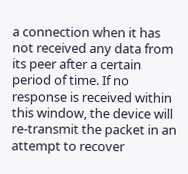a connection when it has not received any data from its peer after a certain period of time. If no response is received within this window, the device will re-transmit the packet in an attempt to recover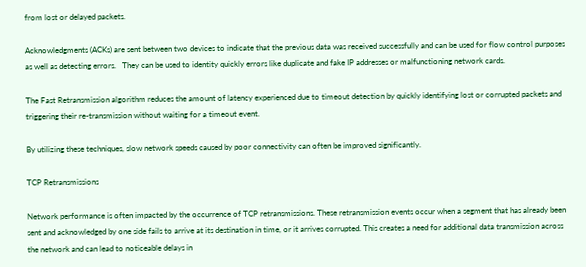from lost or delayed packets.

Acknowledgments (ACKs) are sent between two devices to indicate that the previous data was received successfully and can be used for flow control purposes as well as detecting errors.   They can be used to identity quickly errors like duplicate and fake IP addresses or malfunctioning network cards.

The Fast Retransmission algorithm reduces the amount of latency experienced due to timeout detection by quickly identifying lost or corrupted packets and triggering their re-transmission without waiting for a timeout event.

By utilizing these techniques, slow network speeds caused by poor connectivity can often be improved significantly.

TCP Retransmissions

Network performance is often impacted by the occurrence of TCP retransmissions. These retransmission events occur when a segment that has already been sent and acknowledged by one side fails to arrive at its destination in time, or it arrives corrupted. This creates a need for additional data transmission across the network and can lead to noticeable delays in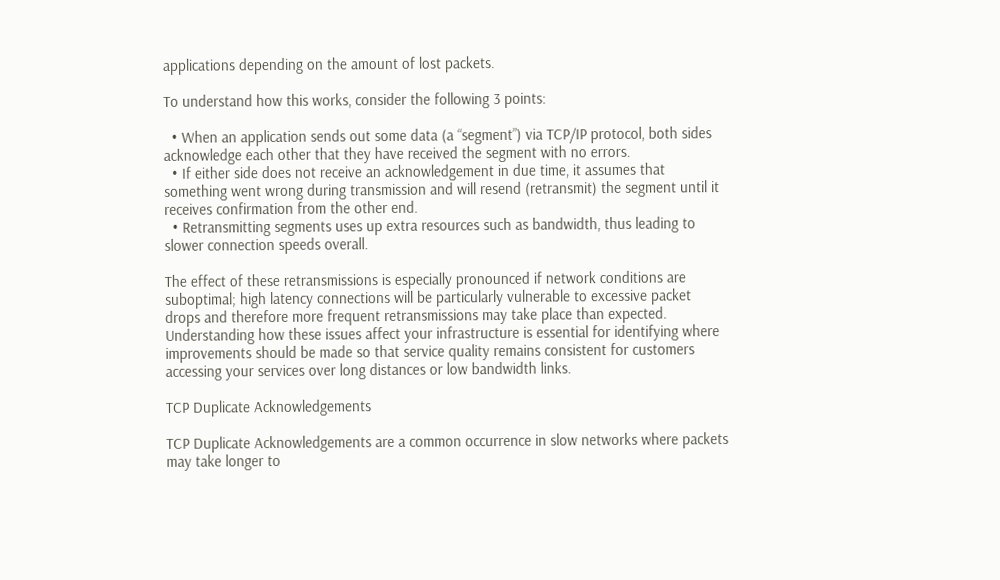applications depending on the amount of lost packets.

To understand how this works, consider the following 3 points:

  • When an application sends out some data (a “segment”) via TCP/IP protocol, both sides acknowledge each other that they have received the segment with no errors.
  • If either side does not receive an acknowledgement in due time, it assumes that something went wrong during transmission and will resend (retransmit) the segment until it receives confirmation from the other end.
  • Retransmitting segments uses up extra resources such as bandwidth, thus leading to slower connection speeds overall.

The effect of these retransmissions is especially pronounced if network conditions are suboptimal; high latency connections will be particularly vulnerable to excessive packet drops and therefore more frequent retransmissions may take place than expected. Understanding how these issues affect your infrastructure is essential for identifying where improvements should be made so that service quality remains consistent for customers accessing your services over long distances or low bandwidth links.

TCP Duplicate Acknowledgements

TCP Duplicate Acknowledgements are a common occurrence in slow networks where packets may take longer to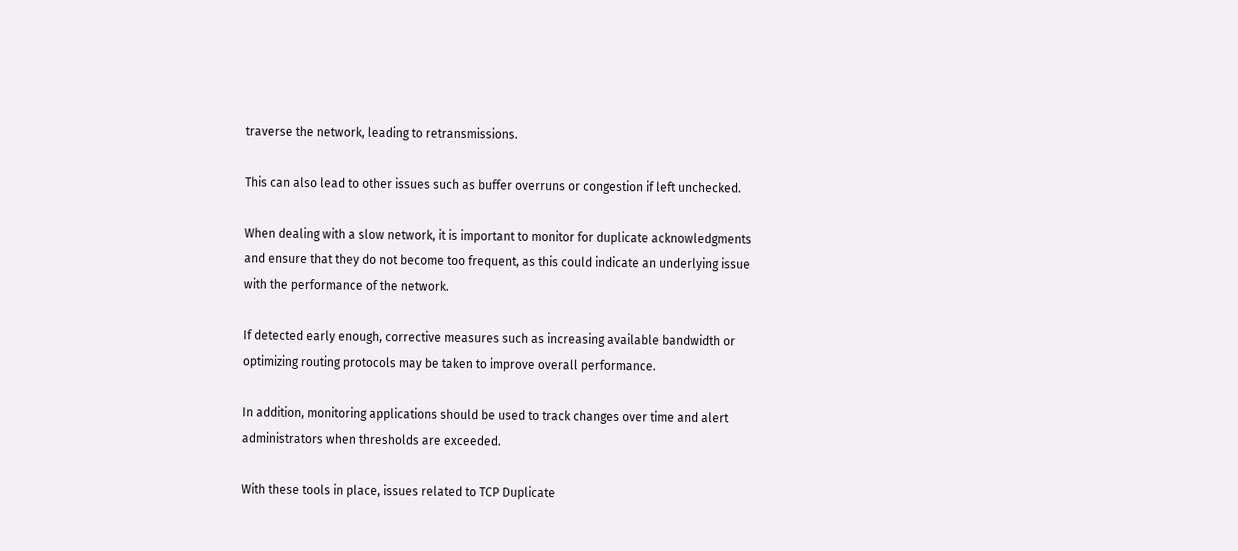traverse the network, leading to retransmissions.

This can also lead to other issues such as buffer overruns or congestion if left unchecked.

When dealing with a slow network, it is important to monitor for duplicate acknowledgments and ensure that they do not become too frequent, as this could indicate an underlying issue with the performance of the network.

If detected early enough, corrective measures such as increasing available bandwidth or optimizing routing protocols may be taken to improve overall performance.

In addition, monitoring applications should be used to track changes over time and alert administrators when thresholds are exceeded.

With these tools in place, issues related to TCP Duplicate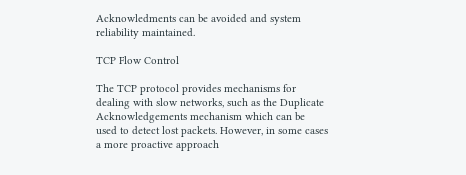Acknowledments can be avoided and system reliability maintained.

TCP Flow Control

The TCP protocol provides mechanisms for dealing with slow networks, such as the Duplicate Acknowledgements mechanism which can be used to detect lost packets. However, in some cases a more proactive approach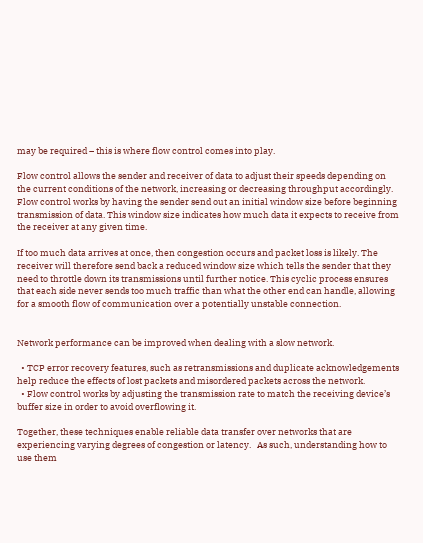may be required – this is where flow control comes into play.

Flow control allows the sender and receiver of data to adjust their speeds depending on the current conditions of the network, increasing or decreasing throughput accordingly. Flow control works by having the sender send out an initial window size before beginning transmission of data. This window size indicates how much data it expects to receive from the receiver at any given time.

If too much data arrives at once, then congestion occurs and packet loss is likely. The receiver will therefore send back a reduced window size which tells the sender that they need to throttle down its transmissions until further notice. This cyclic process ensures that each side never sends too much traffic than what the other end can handle, allowing for a smooth flow of communication over a potentially unstable connection.


Network performance can be improved when dealing with a slow network.

  • TCP error recovery features, such as retransmissions and duplicate acknowledgements help reduce the effects of lost packets and misordered packets across the network.
  • Flow control works by adjusting the transmission rate to match the receiving device’s buffer size in order to avoid overflowing it.

Together, these techniques enable reliable data transfer over networks that are experiencing varying degrees of congestion or latency.   As such, understanding how to use them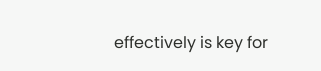effectively is key for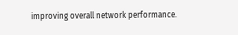improving overall network performance.